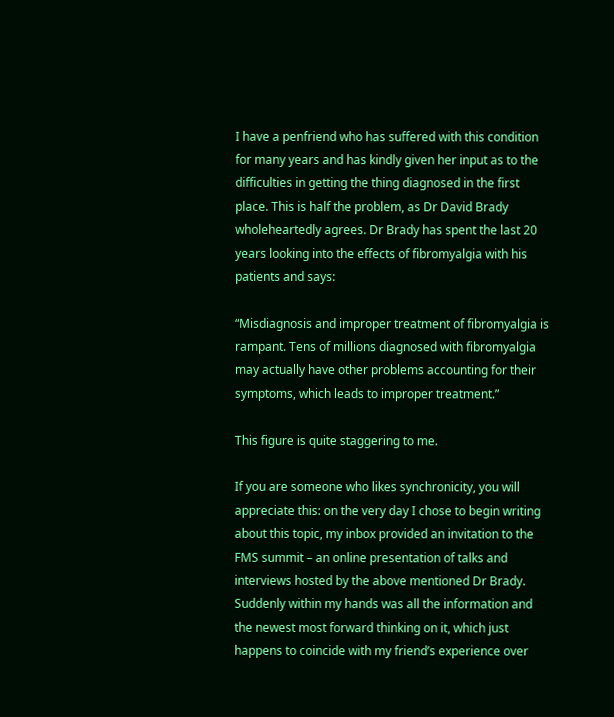I have a penfriend who has suffered with this condition for many years and has kindly given her input as to the difficulties in getting the thing diagnosed in the first place. This is half the problem, as Dr David Brady wholeheartedly agrees. Dr Brady has spent the last 20 years looking into the effects of fibromyalgia with his patients and says:

“Misdiagnosis and improper treatment of fibromyalgia is rampant. Tens of millions diagnosed with fibromyalgia may actually have other problems accounting for their symptoms, which leads to improper treatment.”

This figure is quite staggering to me.

If you are someone who likes synchronicity, you will appreciate this: on the very day I chose to begin writing about this topic, my inbox provided an invitation to the FMS summit – an online presentation of talks and interviews hosted by the above mentioned Dr Brady. Suddenly within my hands was all the information and the newest most forward thinking on it, which just happens to coincide with my friend’s experience over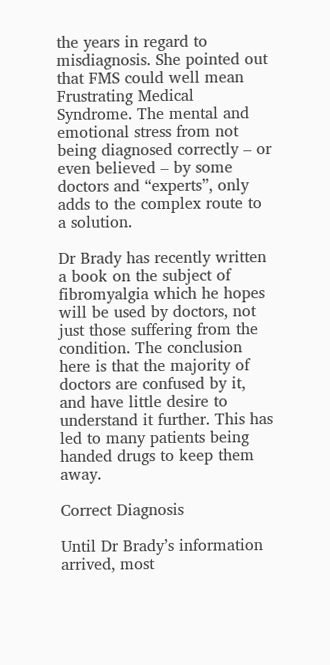the years in regard to misdiagnosis. She pointed out that FMS could well mean Frustrating Medical Syndrome. The mental and emotional stress from not being diagnosed correctly – or even believed – by some doctors and “experts”, only adds to the complex route to a solution.

Dr Brady has recently written a book on the subject of fibromyalgia which he hopes will be used by doctors, not just those suffering from the condition. The conclusion here is that the majority of doctors are confused by it, and have little desire to understand it further. This has led to many patients being handed drugs to keep them away.

Correct Diagnosis

Until Dr Brady’s information arrived, most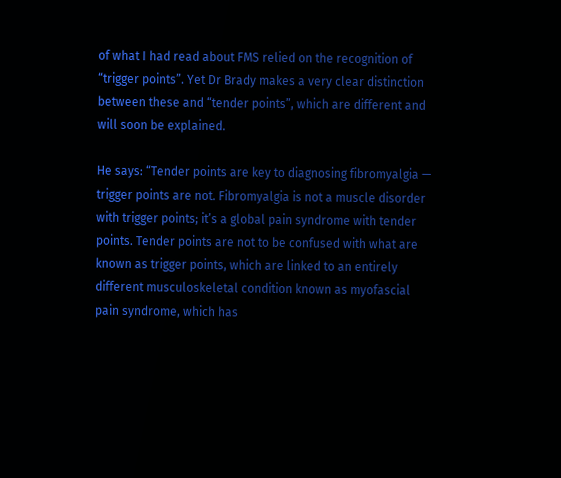of what I had read about FMS relied on the recognition of “trigger points”. Yet Dr Brady makes a very clear distinction between these and “tender points”, which are different and will soon be explained.

He says: “Tender points are key to diagnosing fibromyalgia — trigger points are not. Fibromyalgia is not a muscle disorder with trigger points; it’s a global pain syndrome with tender points. Tender points are not to be confused with what are known as trigger points, which are linked to an entirely different musculoskeletal condition known as myofascial pain syndrome, which has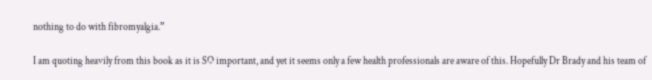nothing to do with fibromyalgia.”

I am quoting heavily from this book as it is SO important, and yet it seems only a few health professionals are aware of this. Hopefully Dr Brady and his team of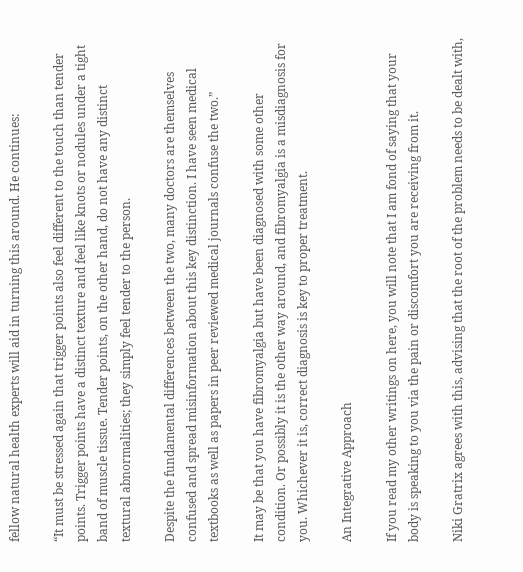fellow natural health experts will aid in turning this around. He continues:

“It must be stressed again that trigger points also feel different to the touch than tender points. Trigger points have a distinct texture and feel like knots or nodules under a tight band of muscle tissue. Tender points, on the other hand, do not have any distinct textural abnormalities; they simply feel tender to the person.

Despite the fundamental differences between the two, many doctors are themselves confused and spread misinformation about this key distinction. I have seen medical textbooks as well as papers in peer reviewed medical journals confuse the two.”

It may be that you have fibromyalgia but have been diagnosed with some other condition. Or possibly it is the other way around, and fibromyalgia is a misdiagnosis for you. Whichever it is, correct diagnosis is key to proper treatment.

An Integrative Approach

If you read my other writings on here, you will note that I am fond of saying that your body is speaking to you via the pain or discomfort you are receiving from it.

Niki Gratrix agrees with this, advising that the root of the problem needs to be dealt with,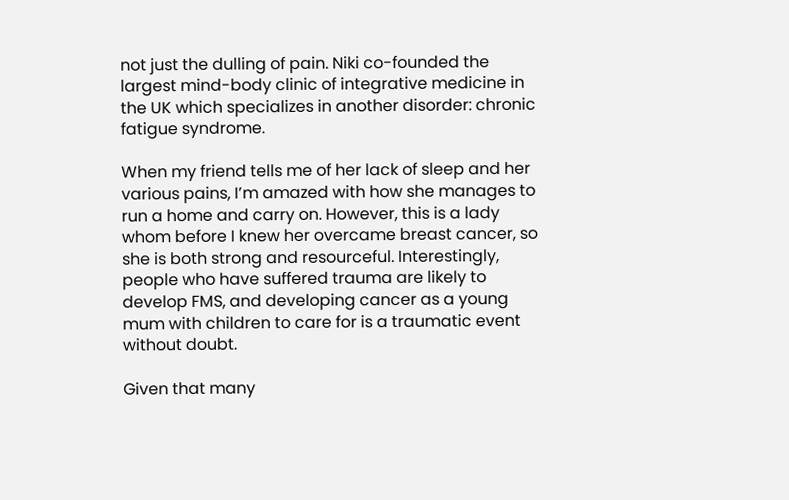not just the dulling of pain. Niki co-founded the largest mind-body clinic of integrative medicine in the UK which specializes in another disorder: chronic fatigue syndrome.

When my friend tells me of her lack of sleep and her various pains, I’m amazed with how she manages to run a home and carry on. However, this is a lady whom before I knew her overcame breast cancer, so she is both strong and resourceful. Interestingly, people who have suffered trauma are likely to develop FMS, and developing cancer as a young mum with children to care for is a traumatic event without doubt.

Given that many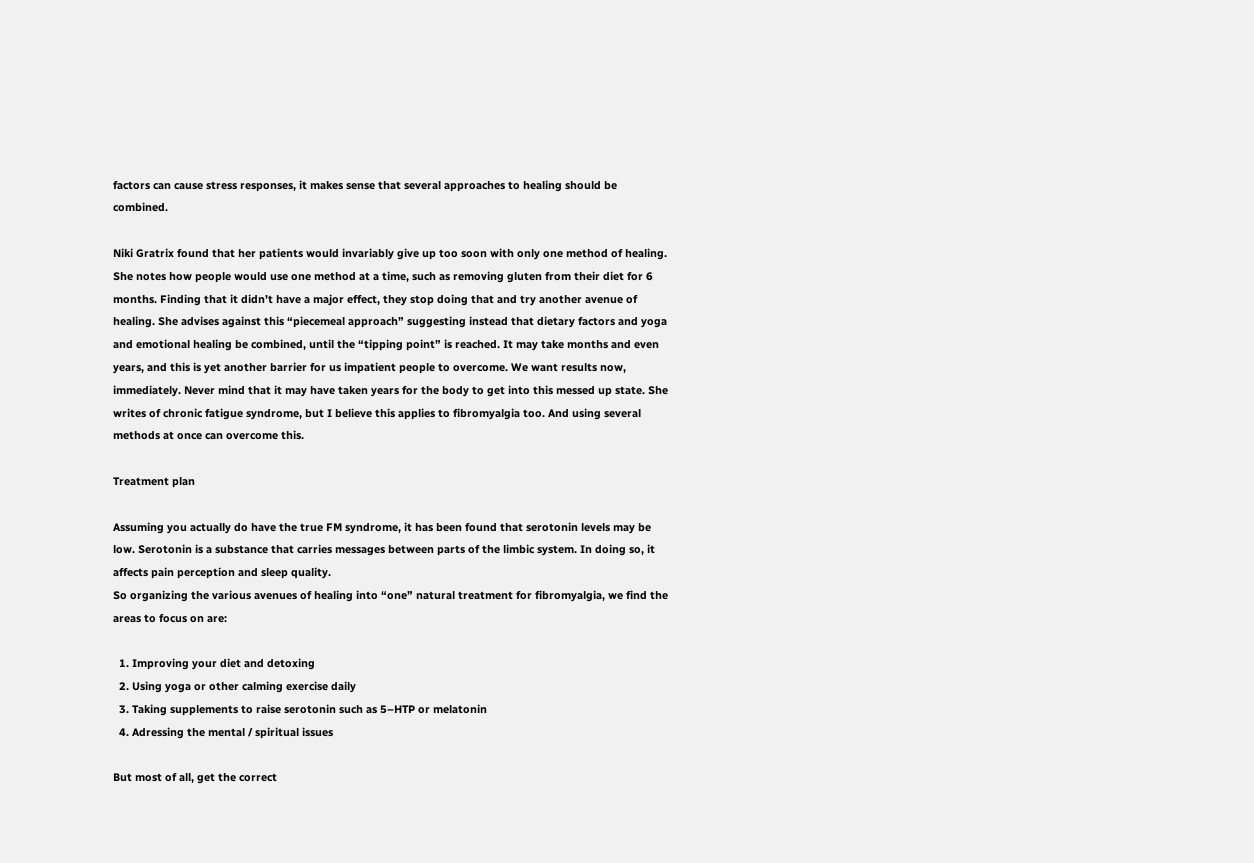factors can cause stress responses, it makes sense that several approaches to healing should be combined.

Niki Gratrix found that her patients would invariably give up too soon with only one method of healing. She notes how people would use one method at a time, such as removing gluten from their diet for 6 months. Finding that it didn’t have a major effect, they stop doing that and try another avenue of healing. She advises against this “piecemeal approach” suggesting instead that dietary factors and yoga and emotional healing be combined, until the “tipping point” is reached. It may take months and even years, and this is yet another barrier for us impatient people to overcome. We want results now, immediately. Never mind that it may have taken years for the body to get into this messed up state. She writes of chronic fatigue syndrome, but I believe this applies to fibromyalgia too. And using several methods at once can overcome this.

Treatment plan

Assuming you actually do have the true FM syndrome, it has been found that serotonin levels may be low. Serotonin is a substance that carries messages between parts of the limbic system. In doing so, it affects pain perception and sleep quality.
So organizing the various avenues of healing into “one” natural treatment for fibromyalgia, we find the areas to focus on are:

  1. Improving your diet and detoxing
  2. Using yoga or other calming exercise daily
  3. Taking supplements to raise serotonin such as 5–HTP or melatonin
  4. Adressing the mental / spiritual issues

But most of all, get the correct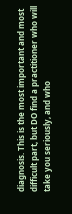diagnosis. This is the most important and most difficult part, but DO find a practitioner who will take you seriously, and who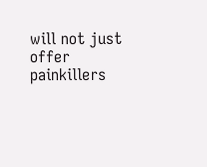will not just offer painkillers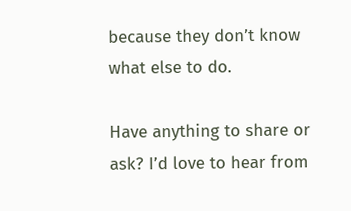because they don’t know what else to do.

Have anything to share or ask? I’d love to hear from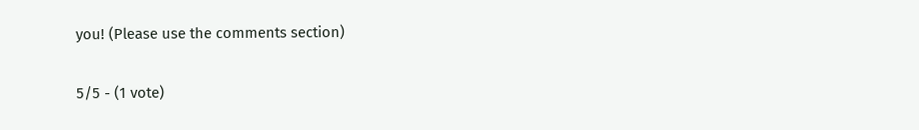you! (Please use the comments section)

5/5 - (1 vote)